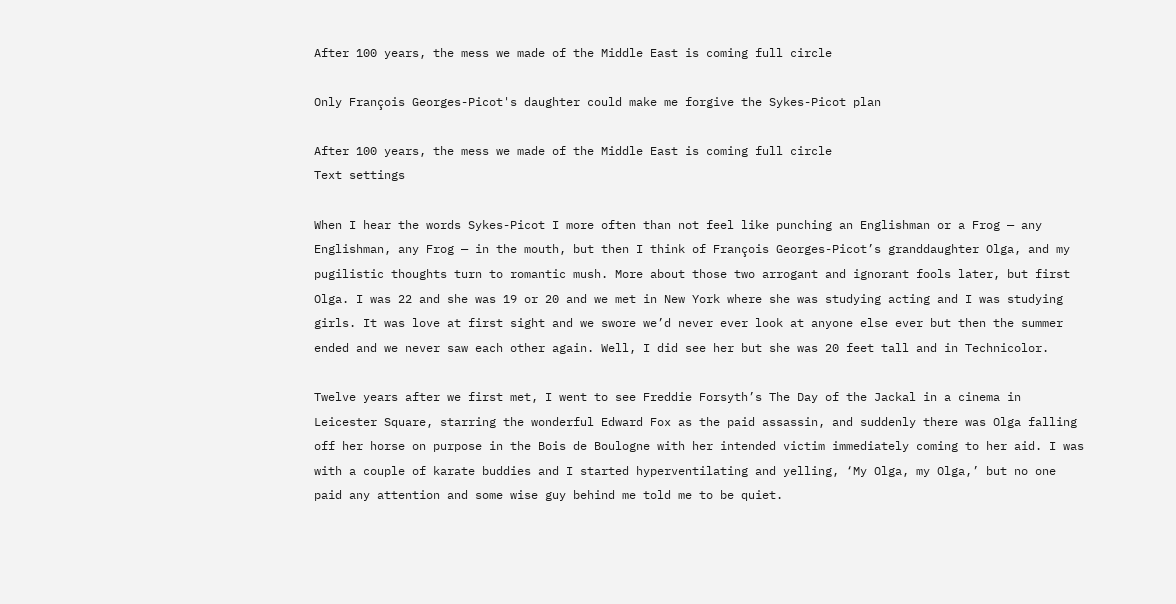After 100 years, the mess we made of the Middle East is coming full circle

Only François Georges-Picot's daughter could make me forgive the Sykes-Picot plan

After 100 years, the mess we made of the Middle East is coming full circle
Text settings

When I hear the words Sykes-Picot I more often than not feel like punching an Englishman or a Frog — any Englishman, any Frog — in the mouth, but then I think of François Georges-Picot’s granddaughter Olga, and my pugilistic thoughts turn to romantic mush. More about those two arrogant and ignorant fools later, but first Olga. I was 22 and she was 19 or 20 and we met in New York where she was studying acting and I was studying girls. It was love at first sight and we swore we’d never ever look at anyone else ever but then the summer ended and we never saw each other again. Well, I did see her but she was 20 feet tall and in Technicolor.

Twelve years after we first met, I went to see Freddie Forsyth’s The Day of the Jackal in a cinema in Leicester Square, starring the wonderful Edward Fox as the paid assassin, and suddenly there was Olga falling off her horse on purpose in the Bois de Boulogne with her intended victim immediately coming to her aid. I was with a couple of karate buddies and I started hyperventilating and yelling, ‘My Olga, my Olga,’ but no one paid any attention and some wise guy behind me told me to be quiet.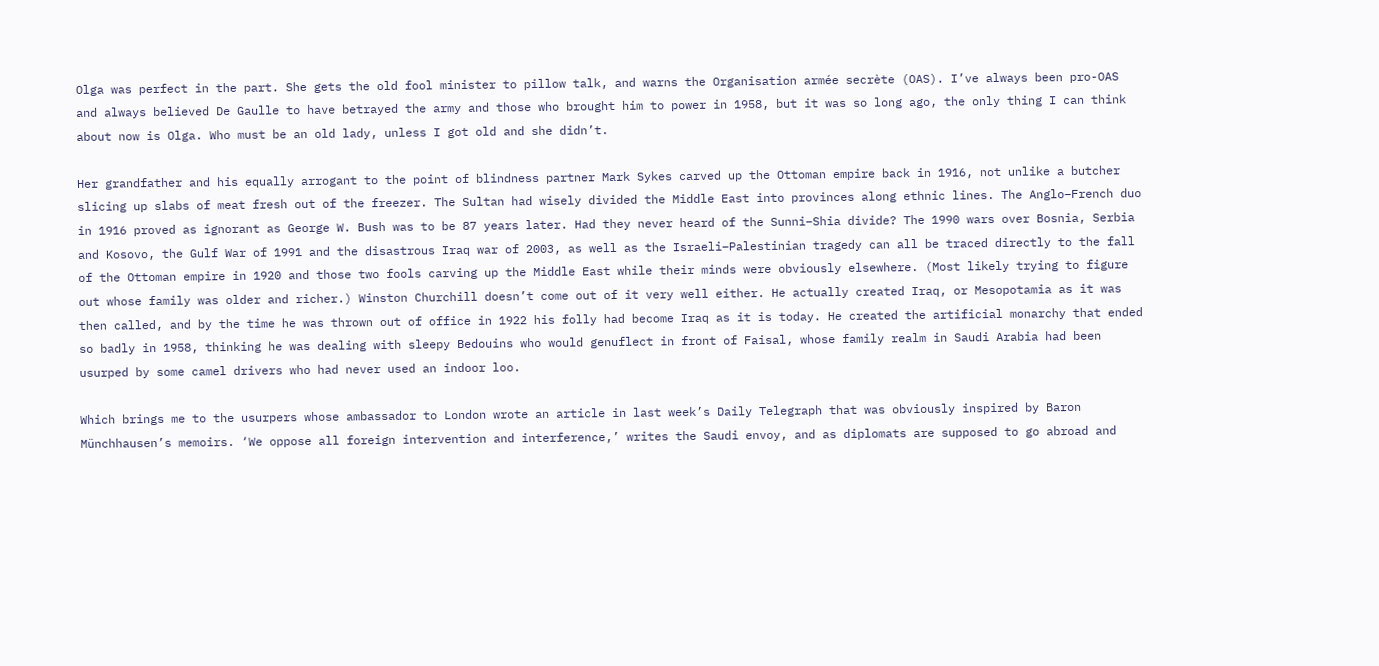Olga was perfect in the part. She gets the old fool minister to pillow talk, and warns the Organisation armée secrète (OAS). I’ve always been pro-OAS and always believed De Gaulle to have betrayed the army and those who brought him to power in 1958, but it was so long ago, the only thing I can think about now is Olga. Who must be an old lady, unless I got old and she didn’t.

Her grandfather and his equally arrogant to the point of blindness partner Mark Sykes carved up the Ottoman empire back in 1916, not unlike a butcher slicing up slabs of meat fresh out of the freezer. The Sultan had wisely divided the Middle East into provinces along ethnic lines. The Anglo–French duo in 1916 proved as ignorant as George W. Bush was to be 87 years later. Had they never heard of the Sunni–Shia divide? The 1990 wars over Bosnia, Serbia and Kosovo, the Gulf War of 1991 and the disastrous Iraq war of 2003, as well as the Israeli–Palestinian tragedy can all be traced directly to the fall of the Ottoman empire in 1920 and those two fools carving up the Middle East while their minds were obviously elsewhere. (Most likely trying to figure out whose family was older and richer.) Winston Churchill doesn’t come out of it very well either. He actually created Iraq, or Mesopotamia as it was then called, and by the time he was thrown out of office in 1922 his folly had become Iraq as it is today. He created the artificial monarchy that ended so badly in 1958, thinking he was dealing with sleepy Bedouins who would genuflect in front of Faisal, whose family realm in Saudi Arabia had been usurped by some camel drivers who had never used an indoor loo.

Which brings me to the usurpers whose ambassador to London wrote an article in last week’s Daily Telegraph that was obviously inspired by Baron Münchhausen’s memoirs. ‘We oppose all foreign intervention and interference,’ writes the Saudi envoy, and as diplomats are supposed to go abroad and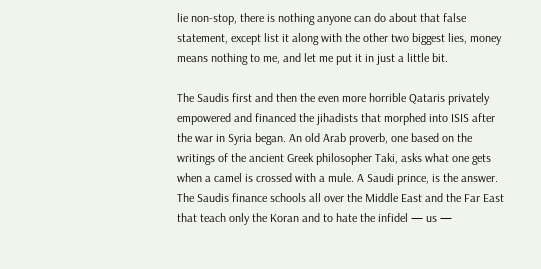lie non-stop, there is nothing anyone can do about that false statement, except list it along with the other two biggest lies, money means nothing to me, and let me put it in just a little bit.

The Saudis first and then the even more horrible Qataris privately empowered and financed the jihadists that morphed into ISIS after the war in Syria began. An old Arab proverb, one based on the writings of the ancient Greek philosopher Taki, asks what one gets when a camel is crossed with a mule. A Saudi prince, is the answer. The Saudis finance schools all over the Middle East and the Far East that teach only the Koran and to hate the infidel — us —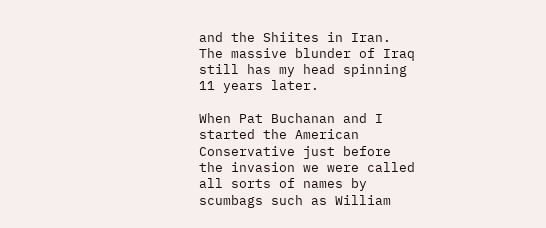and the Shiites in Iran. The massive blunder of Iraq still has my head spinning 11 years later.

When Pat Buchanan and I started the American Conservative just before the invasion we were called all sorts of names by scumbags such as William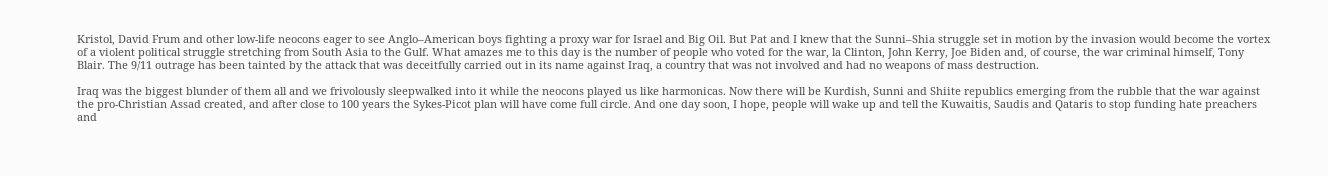Kristol, David Frum and other low-life neocons eager to see Anglo–American boys fighting a proxy war for Israel and Big Oil. But Pat and I knew that the Sunni–Shia struggle set in motion by the invasion would become the vortex of a violent political struggle stretching from South Asia to the Gulf. What amazes me to this day is the number of people who voted for the war, la Clinton, John Kerry, Joe Biden and, of course, the war criminal himself, Tony Blair. The 9/11 outrage has been tainted by the attack that was deceitfully carried out in its name against Iraq, a country that was not involved and had no weapons of mass destruction.

Iraq was the biggest blunder of them all and we frivolously sleepwalked into it while the neocons played us like harmonicas. Now there will be Kurdish, Sunni and Shiite republics emerging from the rubble that the war against the pro-Christian Assad created, and after close to 100 years the Sykes-Picot plan will have come full circle. And one day soon, I hope, people will wake up and tell the Kuwaitis, Saudis and Qataris to stop funding hate preachers and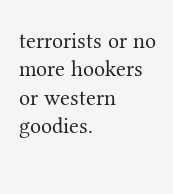terrorists or no more hookers or western goodies.